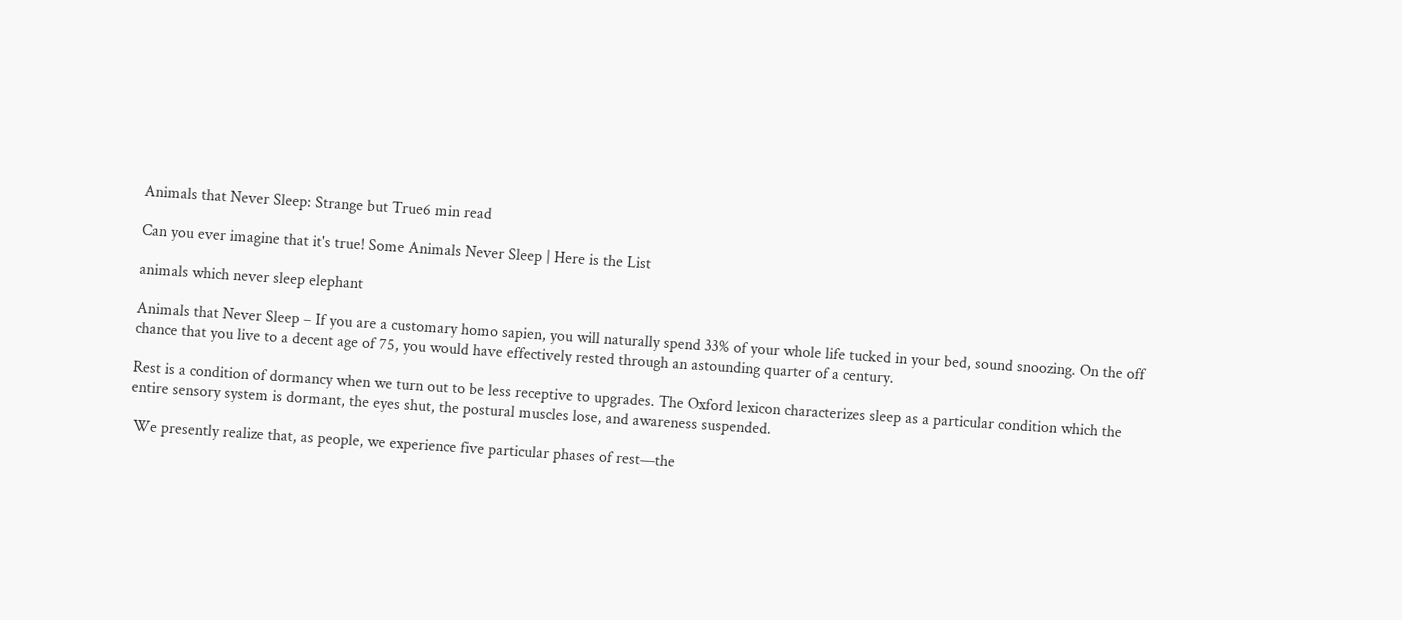Animals that Never Sleep: Strange but True6 min read

Can you ever imagine that it's true! Some Animals Never Sleep | Here is the List

animals which never sleep elephant

Animals that Never Sleep – If you are a customary homo sapien, you will naturally spend 33% of your whole life tucked in your bed, sound snoozing. On the off chance that you live to a decent age of 75, you would have effectively rested through an astounding quarter of a century.

Rest is a condition of dormancy when we turn out to be less receptive to upgrades. The Oxford lexicon characterizes sleep as a particular condition which the entire sensory system is dormant, the eyes shut, the postural muscles lose, and awareness suspended.

 We presently realize that, as people, we experience five particular phases of rest—the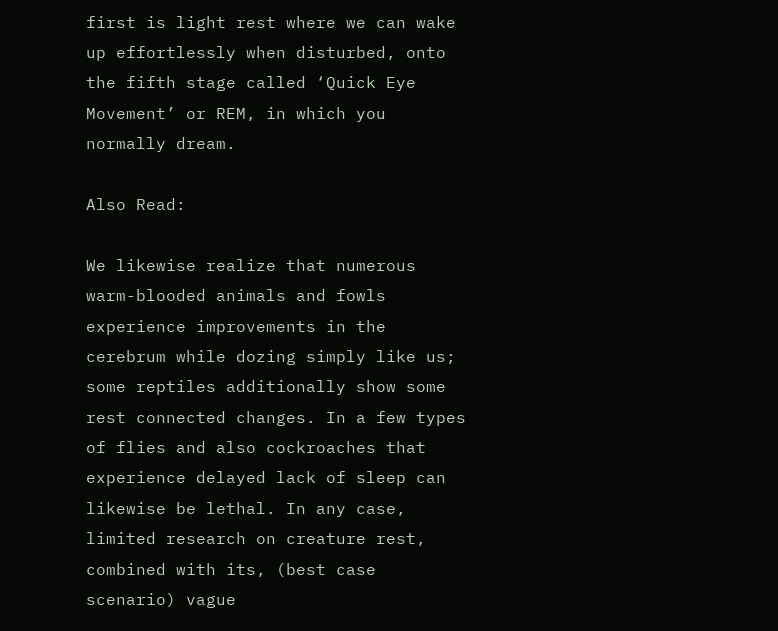first is light rest where we can wake up effortlessly when disturbed, onto the fifth stage called ‘Quick Eye Movement’ or REM, in which you normally dream.

Also Read:

We likewise realize that numerous warm-blooded animals and fowls experience improvements in the cerebrum while dozing simply like us; some reptiles additionally show some rest connected changes. In a few types of flies and also cockroaches that experience delayed lack of sleep can likewise be lethal. In any case, limited research on creature rest, combined with its, (best case scenario) vague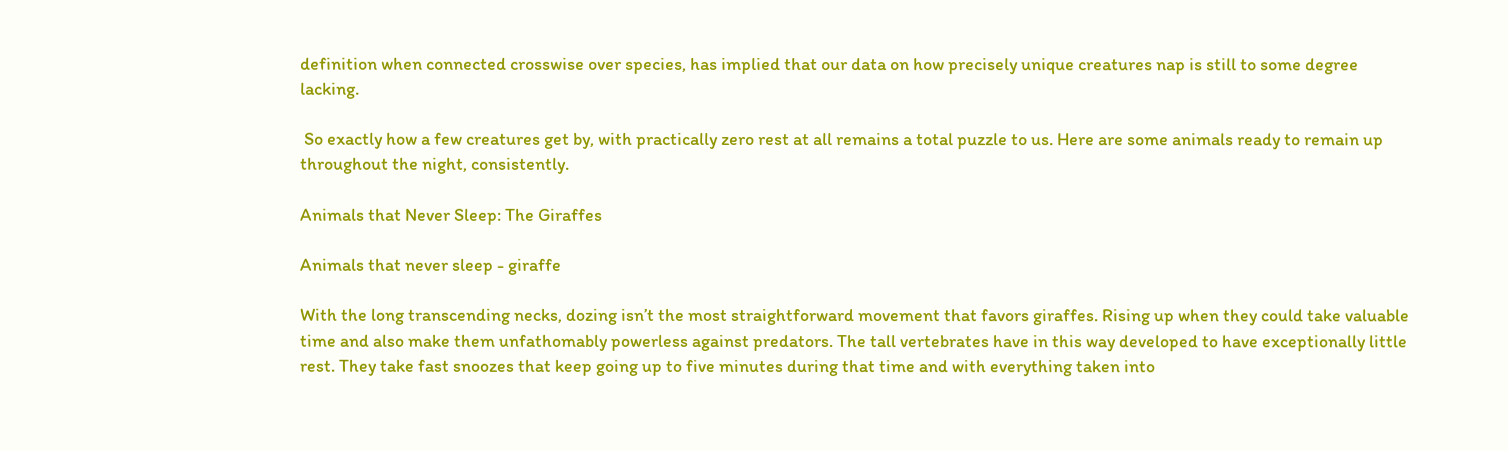definition when connected crosswise over species, has implied that our data on how precisely unique creatures nap is still to some degree lacking.

 So exactly how a few creatures get by, with practically zero rest at all remains a total puzzle to us. Here are some animals ready to remain up throughout the night, consistently.

Animals that Never Sleep: The Giraffes

Animals that never sleep - giraffe

With the long transcending necks, dozing isn’t the most straightforward movement that favors giraffes. Rising up when they could take valuable time and also make them unfathomably powerless against predators. The tall vertebrates have in this way developed to have exceptionally little rest. They take fast snoozes that keep going up to five minutes during that time and with everything taken into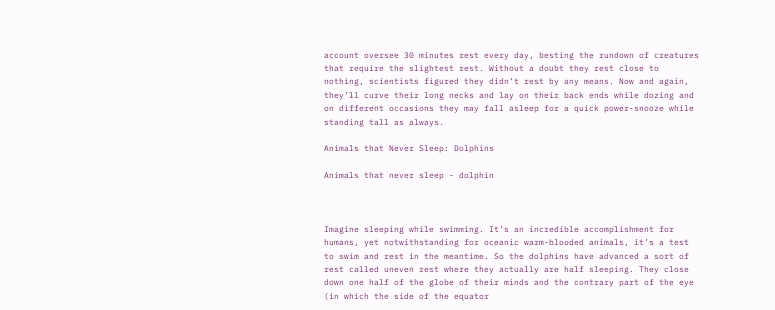account oversee 30 minutes rest every day, besting the rundown of creatures that require the slightest rest. Without a doubt they rest close to nothing, scientists figured they didn’t rest by any means. Now and again, they’ll curve their long necks and lay on their back ends while dozing and on different occasions they may fall asleep for a quick power-snooze while standing tall as always.

Animals that Never Sleep: Dolphins

Animals that never sleep - dolphin



Imagine sleeping while swimming. It’s an incredible accomplishment for humans, yet notwithstanding for oceanic warm-blooded animals, it’s a test to swim and rest in the meantime. So the dolphins have advanced a sort of rest called uneven rest where they actually are half sleeping. They close down one half of the globe of their minds and the contrary part of the eye (in which the side of the equator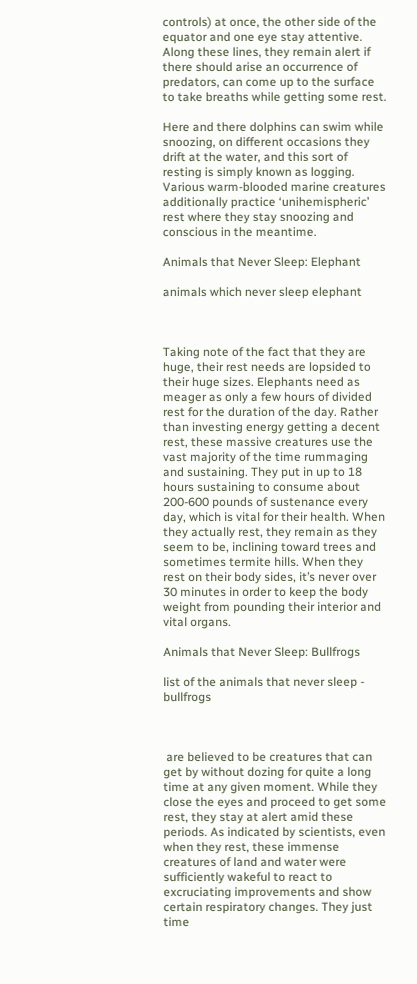controls) at once, the other side of the equator and one eye stay attentive. Along these lines, they remain alert if there should arise an occurrence of predators, can come up to the surface to take breaths while getting some rest.

Here and there dolphins can swim while snoozing, on different occasions they drift at the water, and this sort of resting is simply known as logging. Various warm-blooded marine creatures additionally practice ‘unihemispheric’ rest where they stay snoozing and conscious in the meantime.

Animals that Never Sleep: Elephant

animals which never sleep elephant



Taking note of the fact that they are huge, their rest needs are lopsided to their huge sizes. Elephants need as meager as only a few hours of divided rest for the duration of the day. Rather than investing energy getting a decent rest, these massive creatures use the vast majority of the time rummaging and sustaining. They put in up to 18 hours sustaining to consume about 200-600 pounds of sustenance every day, which is vital for their health. When they actually rest, they remain as they seem to be, inclining toward trees and sometimes termite hills. When they rest on their body sides, it’s never over 30 minutes in order to keep the body weight from pounding their interior and vital organs.

Animals that Never Sleep: Bullfrogs

list of the animals that never sleep - bullfrogs



 are believed to be creatures that can get by without dozing for quite a long time at any given moment. While they close the eyes and proceed to get some rest, they stay at alert amid these periods. As indicated by scientists, even when they rest, these immense creatures of land and water were sufficiently wakeful to react to excruciating improvements and show certain respiratory changes. They just time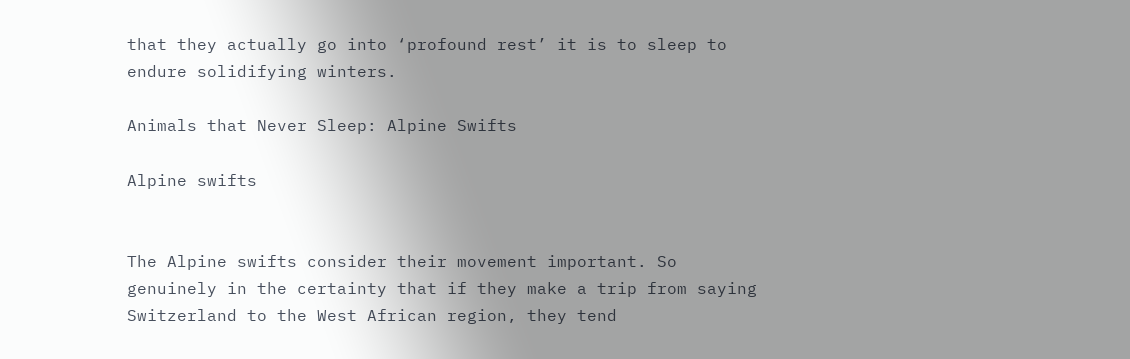that they actually go into ‘profound rest’ it is to sleep to endure solidifying winters.

Animals that Never Sleep: Alpine Swifts

Alpine swifts


The Alpine swifts consider their movement important. So genuinely in the certainty that if they make a trip from saying Switzerland to the West African region, they tend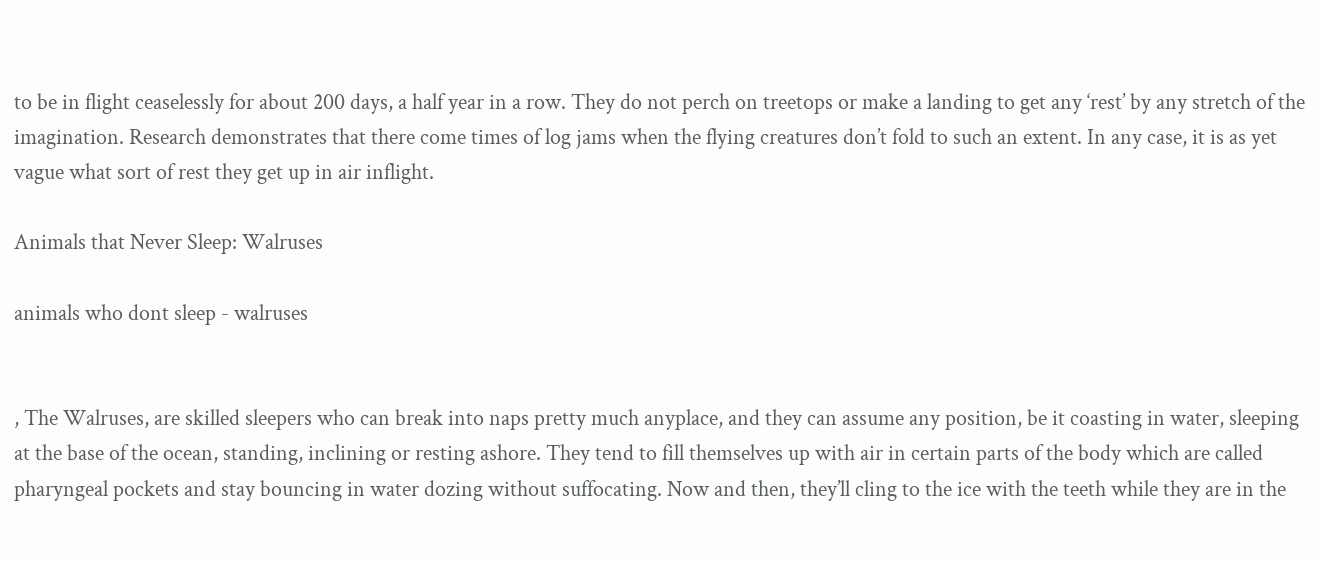to be in flight ceaselessly for about 200 days, a half year in a row. They do not perch on treetops or make a landing to get any ‘rest’ by any stretch of the imagination. Research demonstrates that there come times of log jams when the flying creatures don’t fold to such an extent. In any case, it is as yet vague what sort of rest they get up in air inflight.

Animals that Never Sleep: Walruses

animals who dont sleep - walruses


, The Walruses, are skilled sleepers who can break into naps pretty much anyplace, and they can assume any position, be it coasting in water, sleeping at the base of the ocean, standing, inclining or resting ashore. They tend to fill themselves up with air in certain parts of the body which are called pharyngeal pockets and stay bouncing in water dozing without suffocating. Now and then, they’ll cling to the ice with the teeth while they are in the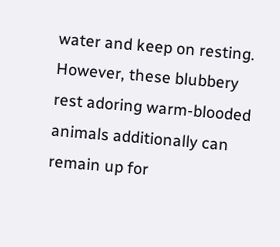water and keep on resting. However, these blubbery rest adoring warm-blooded animals additionally can remain up for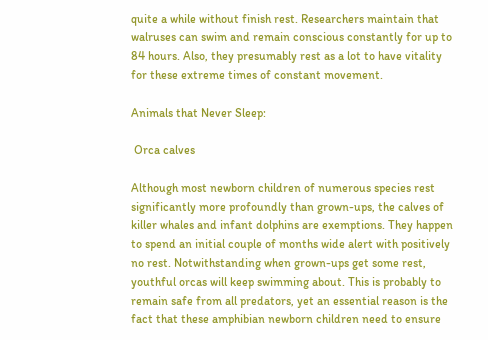quite a while without finish rest. Researchers maintain that walruses can swim and remain conscious constantly for up to 84 hours. Also, they presumably rest as a lot to have vitality for these extreme times of constant movement.

Animals that Never Sleep:

 Orca calves

Although most newborn children of numerous species rest significantly more profoundly than grown-ups, the calves of killer whales and infant dolphins are exemptions. They happen to spend an initial couple of months wide alert with positively no rest. Notwithstanding when grown-ups get some rest, youthful orcas will keep swimming about. This is probably to remain safe from all predators, yet an essential reason is the fact that these amphibian newborn children need to ensure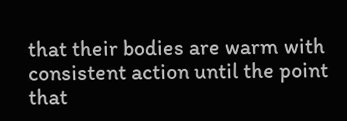that their bodies are warm with consistent action until the point that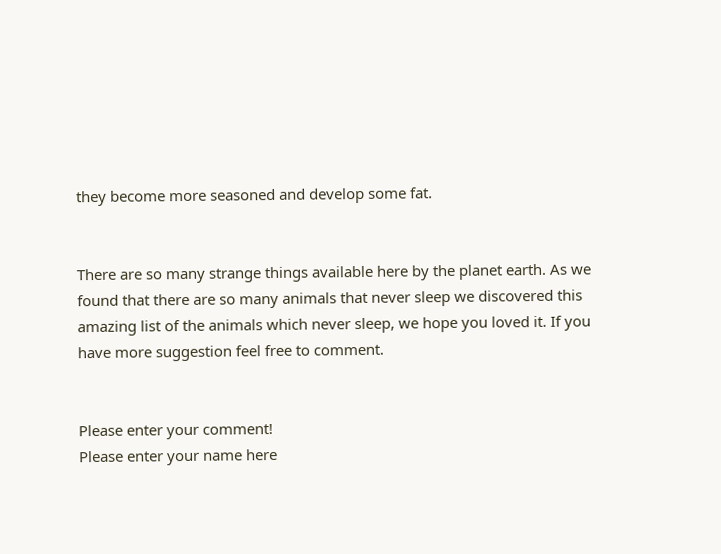they become more seasoned and develop some fat.


There are so many strange things available here by the planet earth. As we found that there are so many animals that never sleep we discovered this amazing list of the animals which never sleep, we hope you loved it. If you have more suggestion feel free to comment.


Please enter your comment!
Please enter your name here